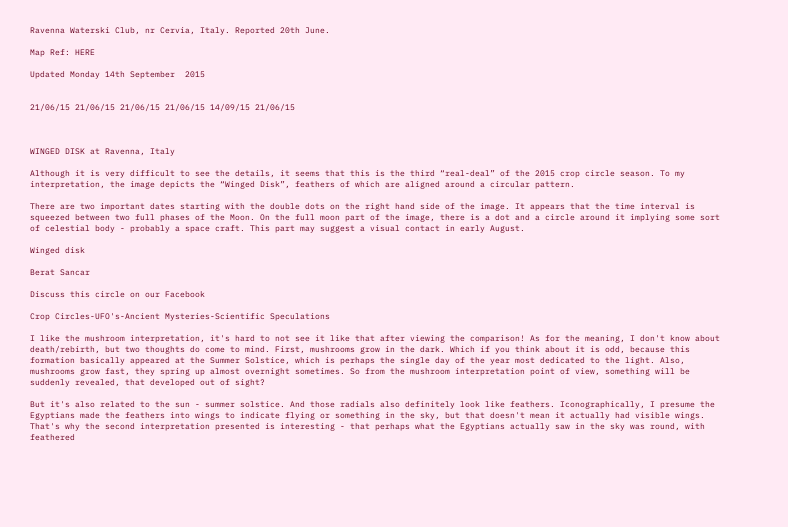Ravenna Waterski Club, nr Cervia, Italy. Reported 20th June.

Map Ref: HERE

Updated Monday 14th September  2015


21/06/15 21/06/15 21/06/15 21/06/15 14/09/15 21/06/15



WINGED DISK at Ravenna, Italy

Although it is very difficult to see the details, it seems that this is the third “real-deal” of the 2015 crop circle season. To my interpretation, the image depicts the “Winged Disk”, feathers of which are aligned around a circular pattern.

There are two important dates starting with the double dots on the right hand side of the image. It appears that the time interval is squeezed between two full phases of the Moon. On the full moon part of the image, there is a dot and a circle around it implying some sort of celestial body - probably a space craft. This part may suggest a visual contact in early August.

Winged disk

Berat Sancar

Discuss this circle on our Facebook

Crop Circles-UFO's-Ancient Mysteries-Scientific Speculations

I like the mushroom interpretation, it's hard to not see it like that after viewing the comparison! As for the meaning, I don't know about death/rebirth, but two thoughts do come to mind. First, mushrooms grow in the dark. Which if you think about it is odd, because this formation basically appeared at the Summer Solstice, which is perhaps the single day of the year most dedicated to the light. Also, mushrooms grow fast, they spring up almost overnight sometimes. So from the mushroom interpretation point of view, something will be suddenly revealed, that developed out of sight?

But it's also related to the sun - summer solstice. And those radials also definitely look like feathers. Iconographically, I presume the Egyptians made the feathers into wings to indicate flying or something in the sky, but that doesn't mean it actually had visible wings. That's why the second interpretation presented is interesting - that perhaps what the Egyptians actually saw in the sky was round, with feathered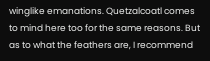winglike emanations. Quetzalcoatl comes to mind here too for the same reasons. But as to what the feathers are, I recommend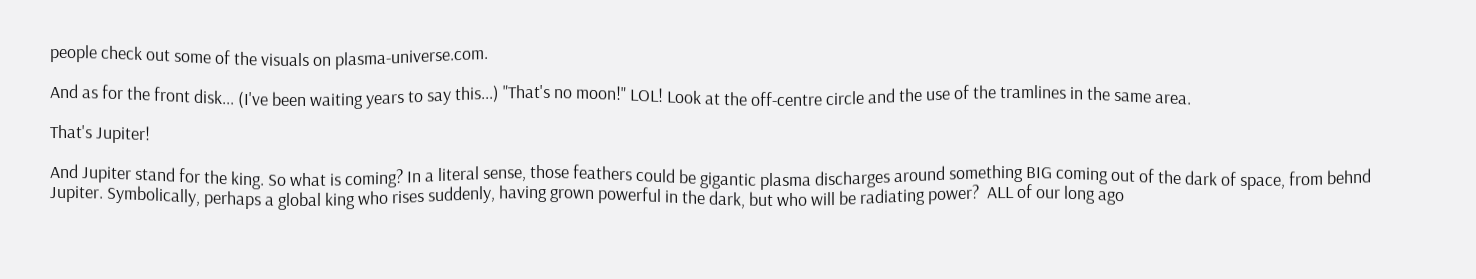people check out some of the visuals on plasma-universe.com.

And as for the front disk... (I've been waiting years to say this...) "That's no moon!" LOL! Look at the off-centre circle and the use of the tramlines in the same area.

That's Jupiter!

And Jupiter stand for the king. So what is coming? In a literal sense, those feathers could be gigantic plasma discharges around something BIG coming out of the dark of space, from behnd Jupiter. Symbolically, perhaps a global king who rises suddenly, having grown powerful in the dark, but who will be radiating power?  ALL of our long ago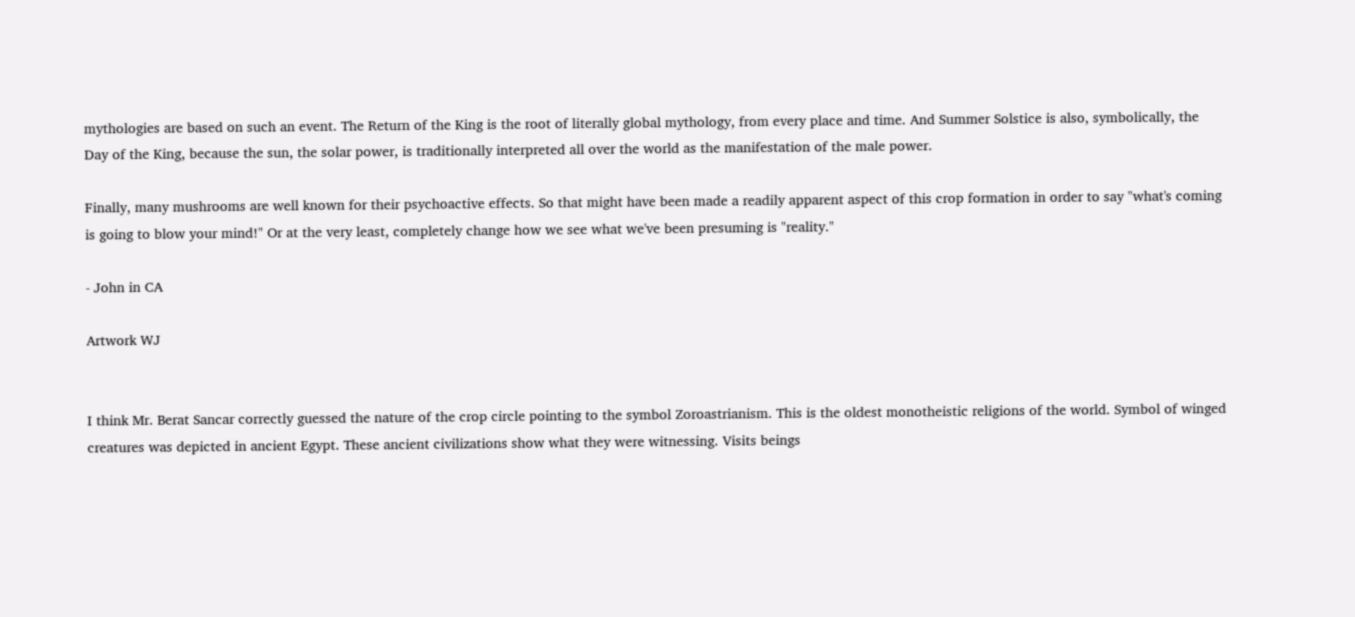mythologies are based on such an event. The Return of the King is the root of literally global mythology, from every place and time. And Summer Solstice is also, symbolically, the Day of the King, because the sun, the solar power, is traditionally interpreted all over the world as the manifestation of the male power.

Finally, many mushrooms are well known for their psychoactive effects. So that might have been made a readily apparent aspect of this crop formation in order to say "what's coming is going to blow your mind!" Or at the very least, completely change how we see what we've been presuming is "reality."

- John in CA

Artwork WJ


I think Mr. Berat Sancar correctly guessed the nature of the crop circle pointing to the symbol Zoroastrianism. This is the oldest monotheistic religions of the world. Symbol of winged creatures was depicted in ancient Egypt. These ancient civilizations show what they were witnessing. Visits beings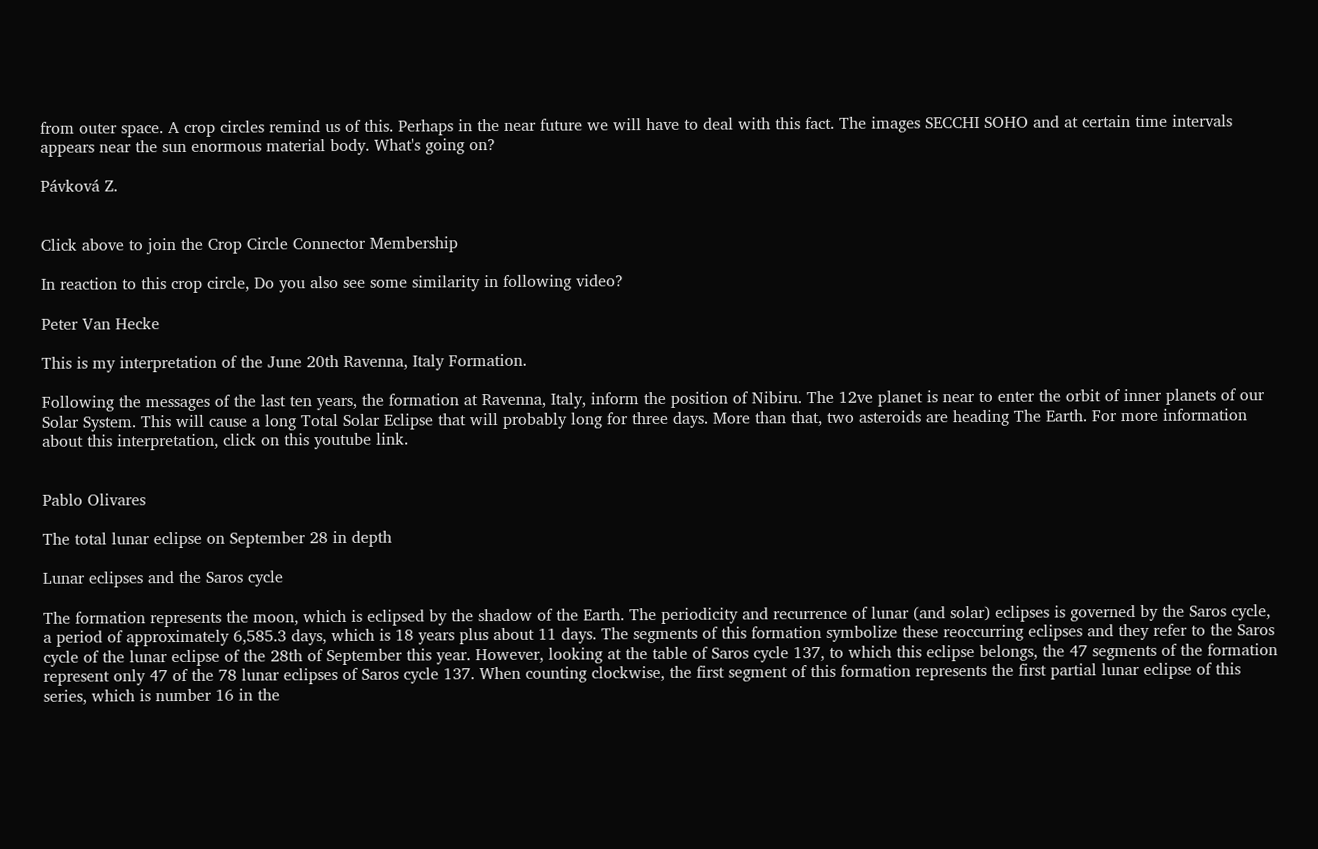from outer space. A crop circles remind us of this. Perhaps in the near future we will have to deal with this fact. The images SECCHI SOHO and at certain time intervals appears near the sun enormous material body. What's going on?

Pávková Z.


Click above to join the Crop Circle Connector Membership

In reaction to this crop circle, Do you also see some similarity in following video?

Peter Van Hecke

This is my interpretation of the June 20th Ravenna, Italy Formation.

Following the messages of the last ten years, the formation at Ravenna, Italy, inform the position of Nibiru. The 12ve planet is near to enter the orbit of inner planets of our Solar System. This will cause a long Total Solar Eclipse that will probably long for three days. More than that, two asteroids are heading The Earth. For more information about this interpretation, click on this youtube link.


Pablo Olivares

The total lunar eclipse on September 28 in depth

Lunar eclipses and the Saros cycle

The formation represents the moon, which is eclipsed by the shadow of the Earth. The periodicity and recurrence of lunar (and solar) eclipses is governed by the Saros cycle, a period of approximately 6,585.3 days, which is 18 years plus about 11 days. The segments of this formation symbolize these reoccurring eclipses and they refer to the Saros cycle of the lunar eclipse of the 28th of September this year. However, looking at the table of Saros cycle 137, to which this eclipse belongs, the 47 segments of the formation represent only 47 of the 78 lunar eclipses of Saros cycle 137. When counting clockwise, the first segment of this formation represents the first partial lunar eclipse of this series, which is number 16 in the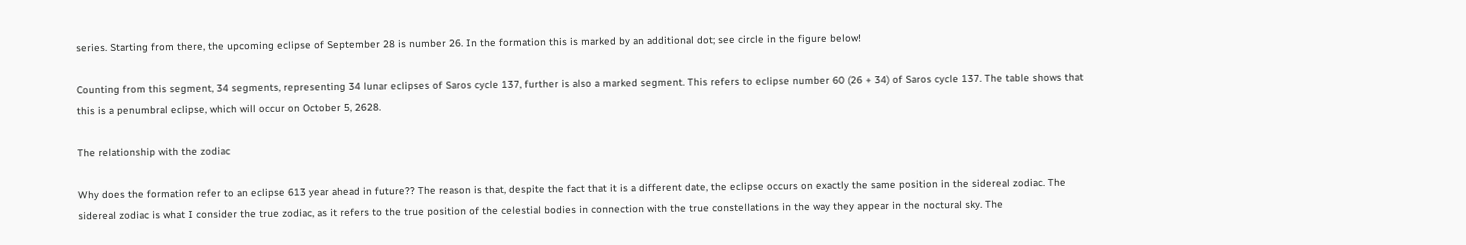series. Starting from there, the upcoming eclipse of September 28 is number 26. In the formation this is marked by an additional dot; see circle in the figure below!

Counting from this segment, 34 segments, representing 34 lunar eclipses of Saros cycle 137, further is also a marked segment. This refers to eclipse number 60 (26 + 34) of Saros cycle 137. The table shows that this is a penumbral eclipse, which will occur on October 5, 2628.

The relationship with the zodiac

Why does the formation refer to an eclipse 613 year ahead in future?? The reason is that, despite the fact that it is a different date, the eclipse occurs on exactly the same position in the sidereal zodiac. The sidereal zodiac is what I consider the true zodiac, as it refers to the true position of the celestial bodies in connection with the true constellations in the way they appear in the noctural sky. The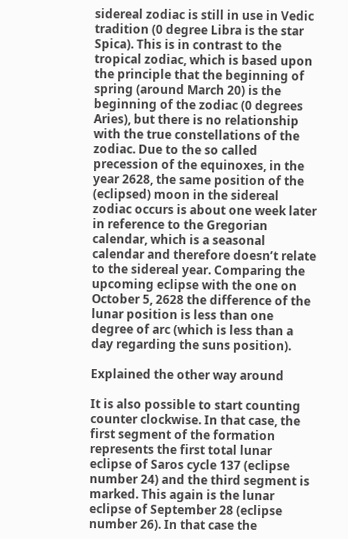sidereal zodiac is still in use in Vedic tradition (0 degree Libra is the star Spica). This is in contrast to the tropical zodiac, which is based upon the principle that the beginning of spring (around March 20) is the beginning of the zodiac (0 degrees Aries), but there is no relationship with the true constellations of the zodiac. Due to the so called precession of the equinoxes, in the year 2628, the same position of the (eclipsed) moon in the sidereal zodiac occurs is about one week later in reference to the Gregorian calendar, which is a seasonal calendar and therefore doesn’t relate to the sidereal year. Comparing the upcoming eclipse with the one on October 5, 2628 the difference of the lunar position is less than one degree of arc (which is less than a day regarding the suns position).

Explained the other way around

It is also possible to start counting counter clockwise. In that case, the first segment of the formation represents the first total lunar eclipse of Saros cycle 137 (eclipse number 24) and the third segment is marked. This again is the lunar eclipse of September 28 (eclipse number 26). In that case the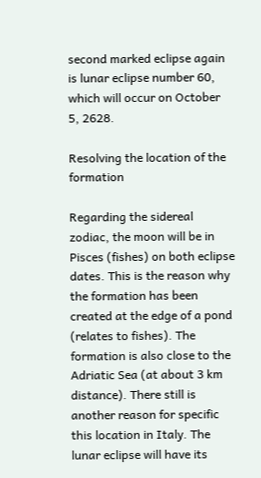second marked eclipse again is lunar eclipse number 60, which will occur on October 5, 2628.

Resolving the location of the formation

Regarding the sidereal zodiac, the moon will be in Pisces (fishes) on both eclipse dates. This is the reason why the formation has been created at the edge of a pond (relates to fishes). The formation is also close to the Adriatic Sea (at about 3 km distance). There still is another reason for specific this location in Italy. The lunar eclipse will have its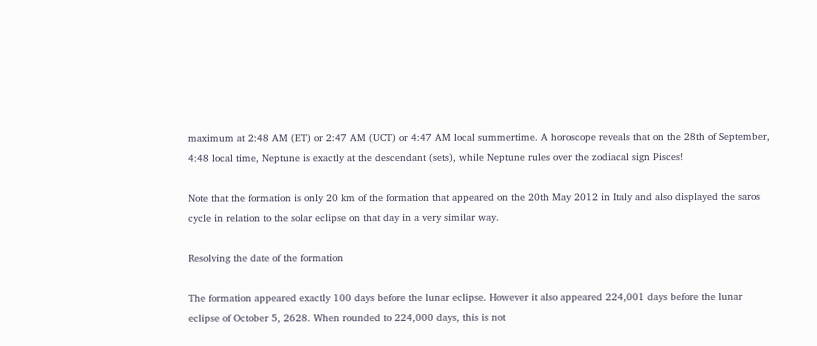maximum at 2:48 AM (ET) or 2:47 AM (UCT) or 4:47 AM local summertime. A horoscope reveals that on the 28th of September, 4:48 local time, Neptune is exactly at the descendant (sets), while Neptune rules over the zodiacal sign Pisces!

Note that the formation is only 20 km of the formation that appeared on the 20th May 2012 in Italy and also displayed the saros cycle in relation to the solar eclipse on that day in a very similar way.

Resolving the date of the formation

The formation appeared exactly 100 days before the lunar eclipse. However it also appeared 224,001 days before the lunar eclipse of October 5, 2628. When rounded to 224,000 days, this is not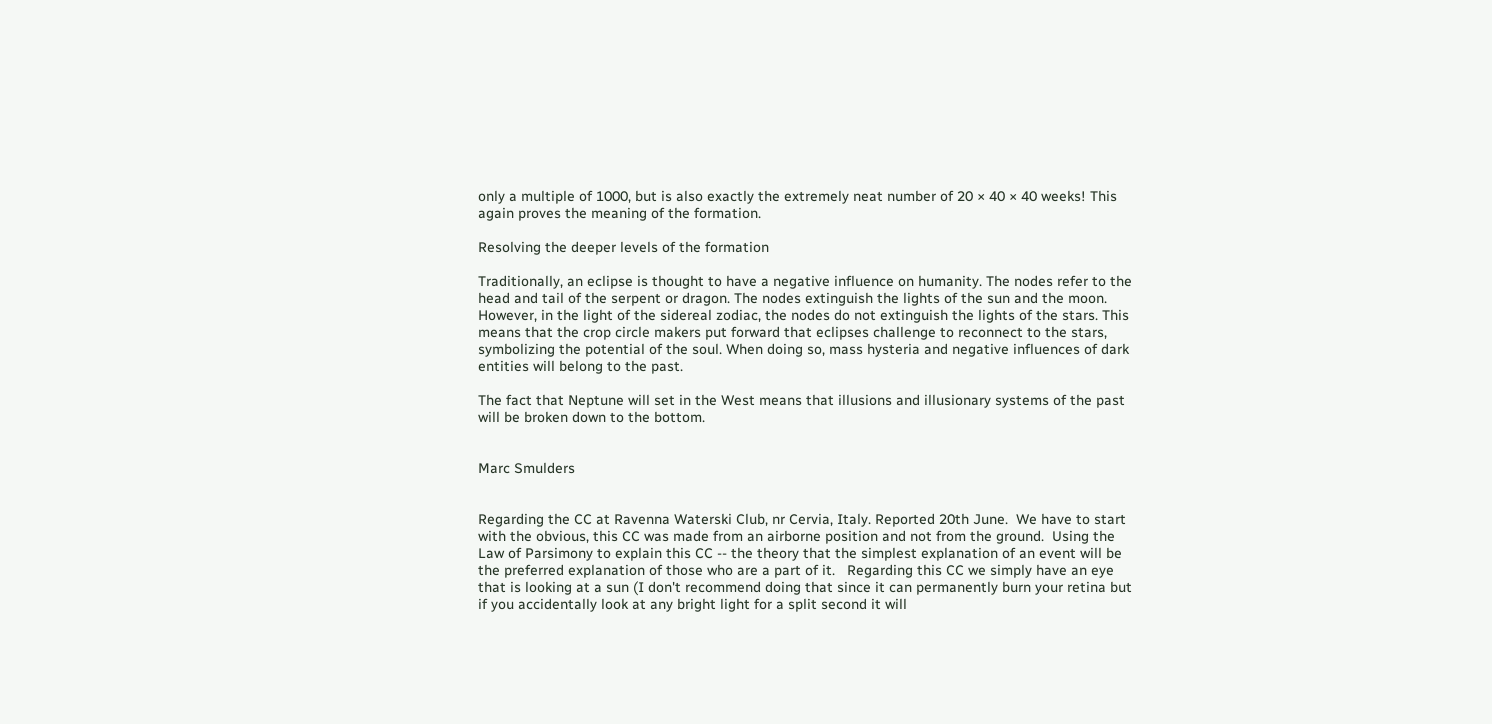only a multiple of 1000, but is also exactly the extremely neat number of 20 × 40 × 40 weeks! This again proves the meaning of the formation.

Resolving the deeper levels of the formation

Traditionally, an eclipse is thought to have a negative influence on humanity. The nodes refer to the head and tail of the serpent or dragon. The nodes extinguish the lights of the sun and the moon. However, in the light of the sidereal zodiac, the nodes do not extinguish the lights of the stars. This means that the crop circle makers put forward that eclipses challenge to reconnect to the stars, symbolizing the potential of the soul. When doing so, mass hysteria and negative influences of dark entities will belong to the past.

The fact that Neptune will set in the West means that illusions and illusionary systems of the past will be broken down to the bottom.


Marc Smulders


Regarding the CC at Ravenna Waterski Club, nr Cervia, Italy. Reported 20th June.  We have to start with the obvious, this CC was made from an airborne position and not from the ground.  Using the Law of Parsimony to explain this CC -- the theory that the simplest explanation of an event will be the preferred explanation of those who are a part of it.   Regarding this CC we simply have an eye that is looking at a sun (I don't recommend doing that since it can permanently burn your retina but if you accidentally look at any bright light for a split second it will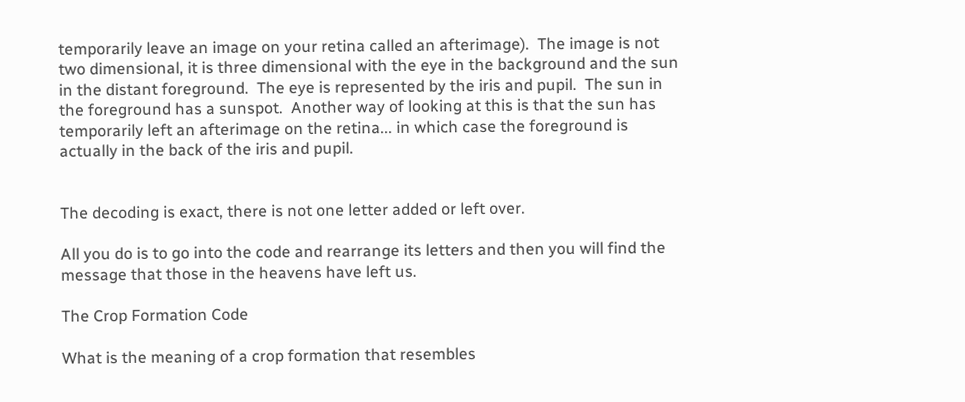temporarily leave an image on your retina called an afterimage).  The image is not two dimensional, it is three dimensional with the eye in the background and the sun in the distant foreground.  The eye is represented by the iris and pupil.  The sun in the foreground has a sunspot.  Another way of looking at this is that the sun has temporarily left an afterimage on the retina... in which case the foreground is actually in the back of the iris and pupil.


The decoding is exact, there is not one letter added or left over.

All you do is to go into the code and rearrange its letters and then you will find the message that those in the heavens have left us.

The Crop Formation Code

What is the meaning of a crop formation that resembles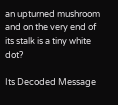an upturned mushroom and on the very end of its stalk is a tiny white dot?

Its Decoded Message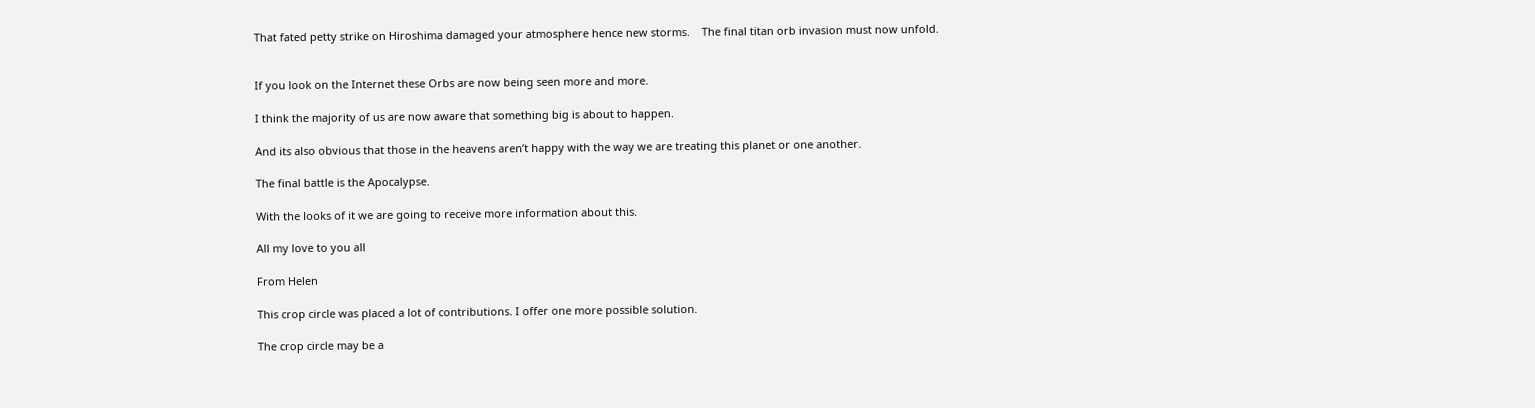That fated petty strike on Hiroshima damaged your atmosphere hence new storms.    The final titan orb invasion must now unfold.


If you look on the Internet these Orbs are now being seen more and more.

I think the majority of us are now aware that something big is about to happen.

And its also obvious that those in the heavens aren’t happy with the way we are treating this planet or one another.

The final battle is the Apocalypse.

With the looks of it we are going to receive more information about this.

All my love to you all

From Helen

This crop circle was placed a lot of contributions. I offer one more possible solution.

The crop circle may be a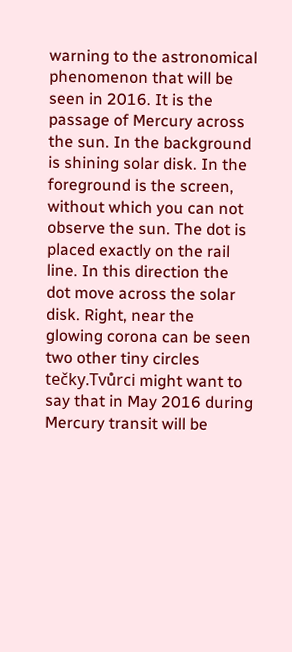warning to the astronomical phenomenon that will be seen in 2016. It is the passage of Mercury across the sun. In the background is shining solar disk. In the foreground is the screen, without which you can not observe the sun. The dot is placed exactly on the rail line. In this direction the dot move across the solar disk. Right, near the glowing corona can be seen two other tiny circles tečky.Tvůrci might want to say that in May 2016 during Mercury transit will be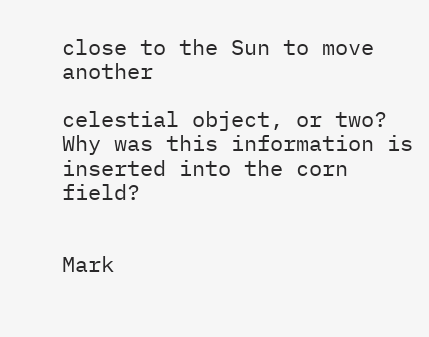close to the Sun to move another

celestial object, or two? Why was this information is inserted into the corn field?


Mark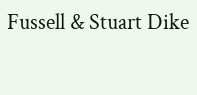Fussell & Stuart Dike